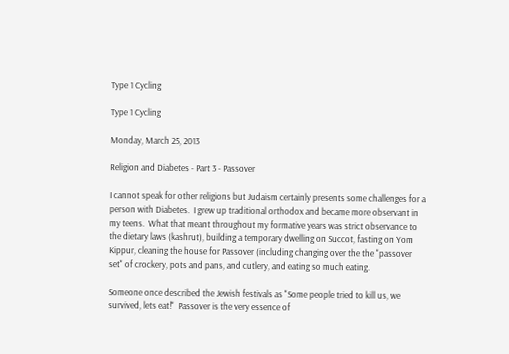Type 1 Cycling

Type 1 Cycling

Monday, March 25, 2013

Religion and Diabetes - Part 3 - Passover

I cannot speak for other religions but Judaism certainly presents some challenges for a person with Diabetes.  I grew up traditional orthodox and became more observant in my teens.  What that meant throughout my formative years was strict observance to the dietary laws (kashrut), building a temporary dwelling on Succot, fasting on Yom Kippur, cleaning the house for Passover (including changing over the the "passover set" of crockery, pots and pans, and cutlery, and eating so much eating.

Someone once described the Jewish festivals as "Some people tried to kill us, we survived, lets eat!"  Passover is the very essence of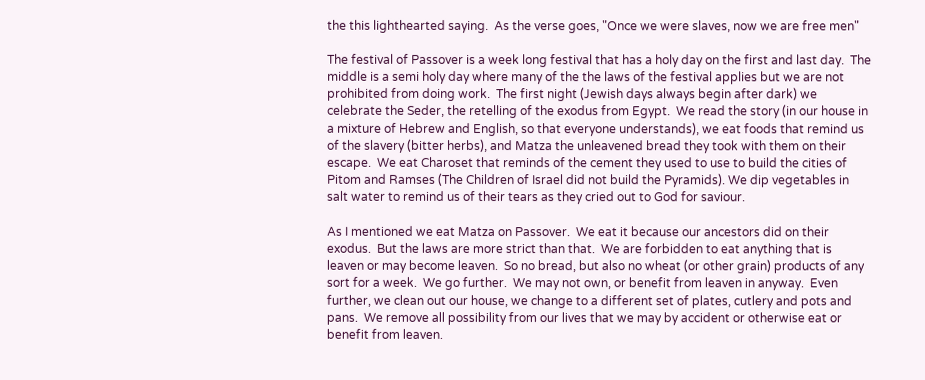the this lighthearted saying.  As the verse goes, "Once we were slaves, now we are free men"

The festival of Passover is a week long festival that has a holy day on the first and last day.  The middle is a semi holy day where many of the the laws of the festival applies but we are not prohibited from doing work.  The first night (Jewish days always begin after dark) we celebrate the Seder, the retelling of the exodus from Egypt.  We read the story (in our house in a mixture of Hebrew and English, so that everyone understands), we eat foods that remind us of the slavery (bitter herbs), and Matza the unleavened bread they took with them on their escape.  We eat Charoset that reminds of the cement they used to use to build the cities of Pitom and Ramses (The Children of Israel did not build the Pyramids). We dip vegetables in salt water to remind us of their tears as they cried out to God for saviour.

As I mentioned we eat Matza on Passover.  We eat it because our ancestors did on their exodus.  But the laws are more strict than that.  We are forbidden to eat anything that is leaven or may become leaven.  So no bread, but also no wheat (or other grain) products of any sort for a week.  We go further.  We may not own, or benefit from leaven in anyway.  Even further, we clean out our house, we change to a different set of plates, cutlery and pots and pans.  We remove all possibility from our lives that we may by accident or otherwise eat or benefit from leaven.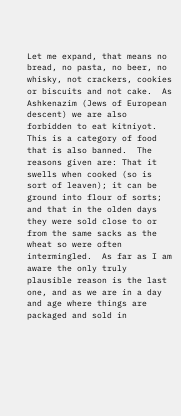Let me expand, that means no bread, no pasta, no beer, no whisky, not crackers, cookies or biscuits and not cake.  As Ashkenazim (Jews of European descent) we are also forbidden to eat kitniyot.  This is a category of food that is also banned.  The reasons given are: That it swells when cooked (so is sort of leaven); it can be ground into flour of sorts; and that in the olden days they were sold close to or from the same sacks as the wheat so were often intermingled.  As far as I am aware the only truly plausible reason is the last one, and as we are in a day and age where things are packaged and sold in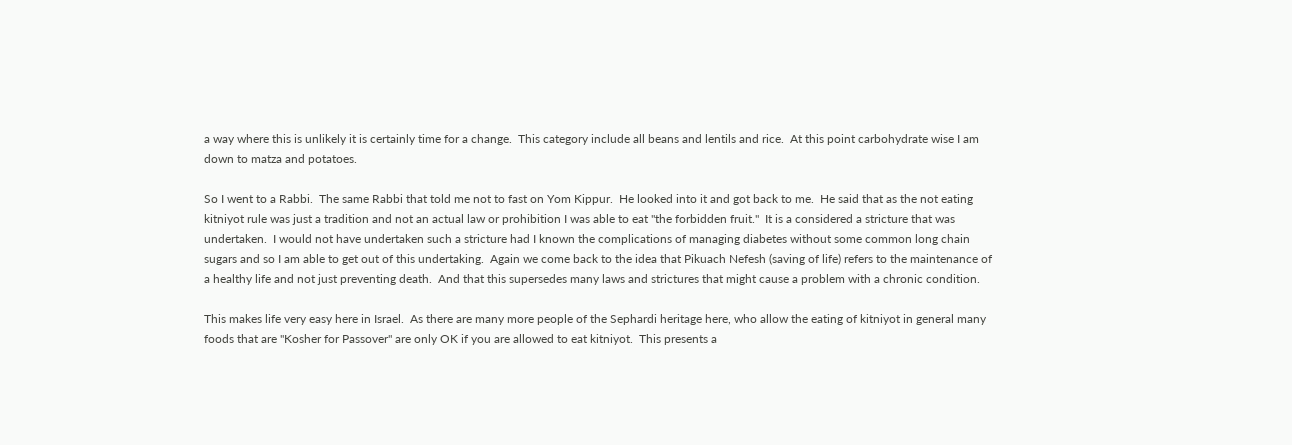a way where this is unlikely it is certainly time for a change.  This category include all beans and lentils and rice.  At this point carbohydrate wise I am down to matza and potatoes.

So I went to a Rabbi.  The same Rabbi that told me not to fast on Yom Kippur.  He looked into it and got back to me.  He said that as the not eating kitniyot rule was just a tradition and not an actual law or prohibition I was able to eat "the forbidden fruit."  It is a considered a stricture that was undertaken.  I would not have undertaken such a stricture had I known the complications of managing diabetes without some common long chain sugars and so I am able to get out of this undertaking.  Again we come back to the idea that Pikuach Nefesh (saving of life) refers to the maintenance of a healthy life and not just preventing death.  And that this supersedes many laws and strictures that might cause a problem with a chronic condition.

This makes life very easy here in Israel.  As there are many more people of the Sephardi heritage here, who allow the eating of kitniyot in general many foods that are "Kosher for Passover" are only OK if you are allowed to eat kitniyot.  This presents a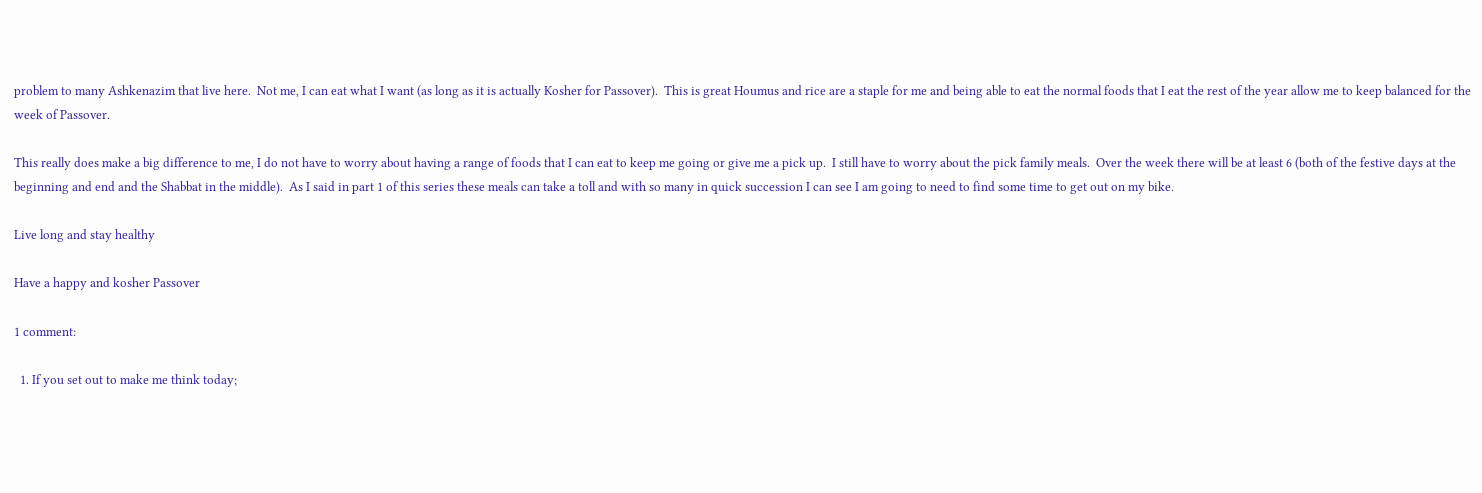problem to many Ashkenazim that live here.  Not me, I can eat what I want (as long as it is actually Kosher for Passover).  This is great Houmus and rice are a staple for me and being able to eat the normal foods that I eat the rest of the year allow me to keep balanced for the week of Passover.

This really does make a big difference to me, I do not have to worry about having a range of foods that I can eat to keep me going or give me a pick up.  I still have to worry about the pick family meals.  Over the week there will be at least 6 (both of the festive days at the beginning and end and the Shabbat in the middle).  As I said in part 1 of this series these meals can take a toll and with so many in quick succession I can see I am going to need to find some time to get out on my bike.

Live long and stay healthy

Have a happy and kosher Passover

1 comment:

  1. If you set out to make me think today;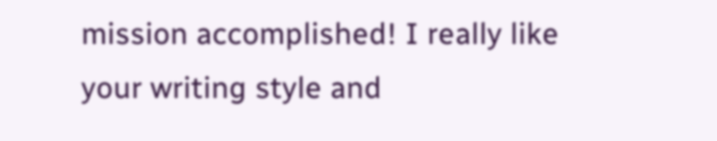mission accomplished! I really like your writing style and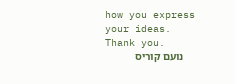how you express your ideas. Thank you.
    נועם קוריס